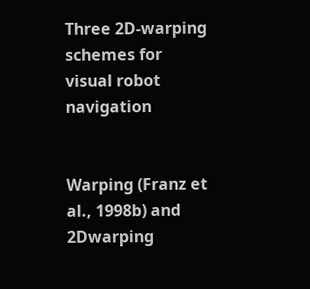Three 2D-warping schemes for visual robot navigation


Warping (Franz et al., 1998b) and 2Dwarping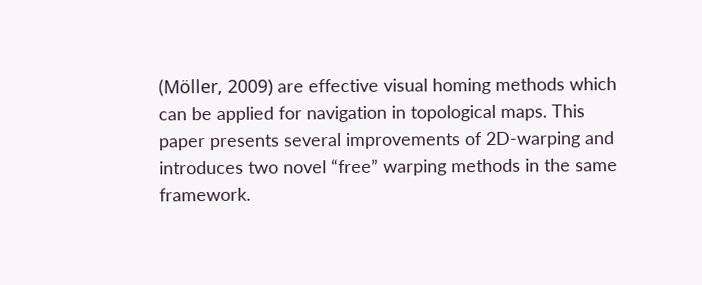(Möller, 2009) are effective visual homing methods which can be applied for navigation in topological maps. This paper presents several improvements of 2D-warping and introduces two novel “free” warping methods in the same framework.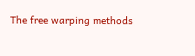The free warping methods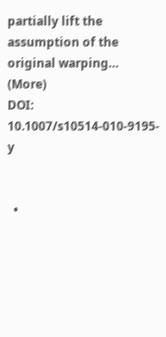partially lift the assumption of the original warping… (More)
DOI: 10.1007/s10514-010-9195-y


  •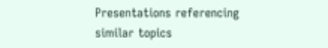Presentations referencing similar topics